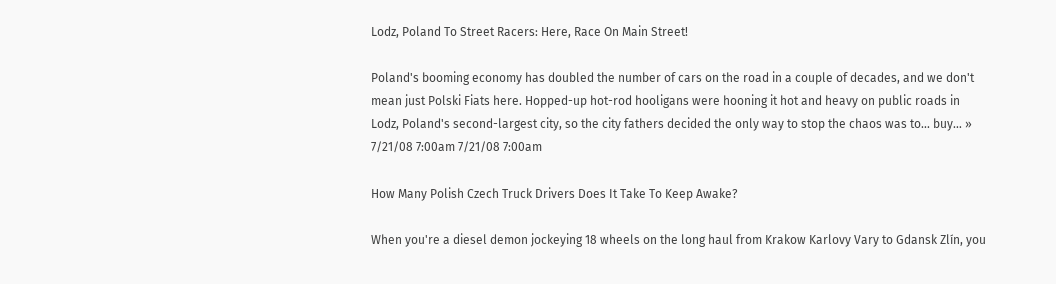Lodz, Poland To Street Racers: Here, Race On Main Street!

Poland's booming economy has doubled the number of cars on the road in a couple of decades, and we don't mean just Polski Fiats here. Hopped-up hot-rod hooligans were hooning it hot and heavy on public roads in Lodz, Poland's second-largest city, so the city fathers decided the only way to stop the chaos was to... buy… » 7/21/08 7:00am 7/21/08 7:00am

How Many Polish Czech Truck Drivers Does It Take To Keep Awake?

When you're a diesel demon jockeying 18 wheels on the long haul from Krakow Karlovy Vary to Gdansk Zlín, you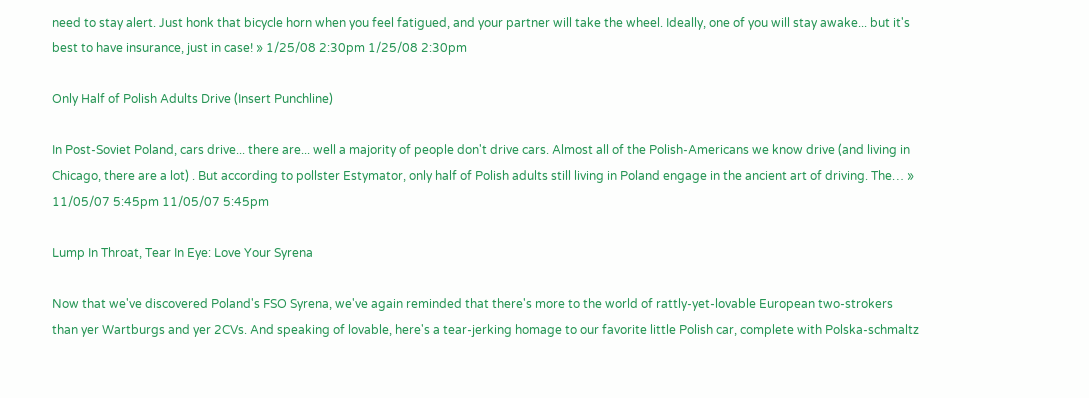need to stay alert. Just honk that bicycle horn when you feel fatigued, and your partner will take the wheel. Ideally, one of you will stay awake... but it's best to have insurance, just in case! » 1/25/08 2:30pm 1/25/08 2:30pm

Only Half of Polish Adults Drive (Insert Punchline)

In Post-Soviet Poland, cars drive... there are... well a majority of people don't drive cars. Almost all of the Polish-Americans we know drive (and living in Chicago, there are a lot) . But according to pollster Estymator, only half of Polish adults still living in Poland engage in the ancient art of driving. The… » 11/05/07 5:45pm 11/05/07 5:45pm

Lump In Throat, Tear In Eye: Love Your Syrena

Now that we've discovered Poland's FSO Syrena, we've again reminded that there's more to the world of rattly-yet-lovable European two-strokers than yer Wartburgs and yer 2CVs. And speaking of lovable, here's a tear-jerking homage to our favorite little Polish car, complete with Polska-schmaltz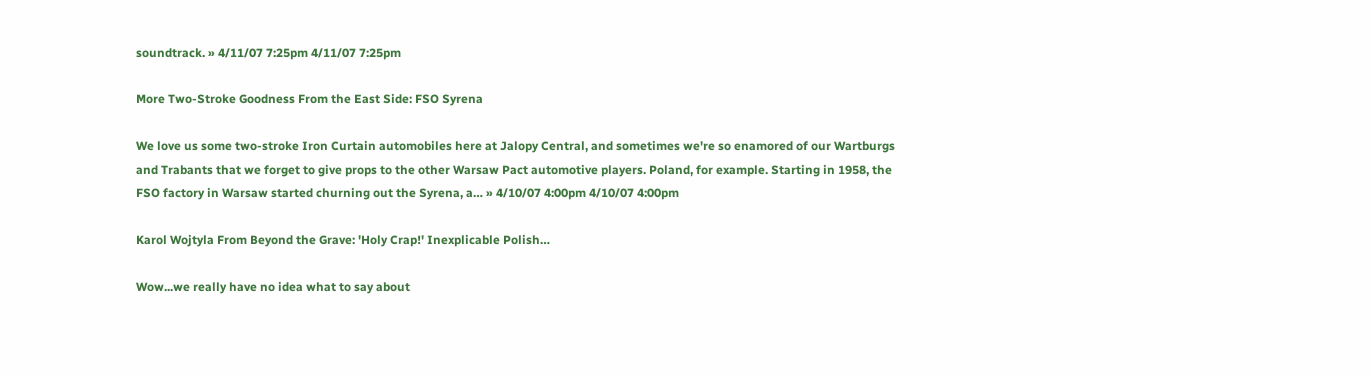soundtrack. » 4/11/07 7:25pm 4/11/07 7:25pm

More Two-Stroke Goodness From the East Side: FSO Syrena

We love us some two-stroke Iron Curtain automobiles here at Jalopy Central, and sometimes we're so enamored of our Wartburgs and Trabants that we forget to give props to the other Warsaw Pact automotive players. Poland, for example. Starting in 1958, the FSO factory in Warsaw started churning out the Syrena, a… » 4/10/07 4:00pm 4/10/07 4:00pm

Karol Wojtyla From Beyond the Grave: 'Holy Crap!' Inexplicable Polish…

Wow...we really have no idea what to say about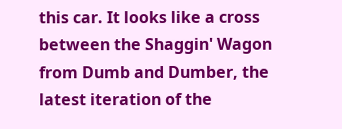this car. It looks like a cross between the Shaggin' Wagon from Dumb and Dumber, the latest iteration of the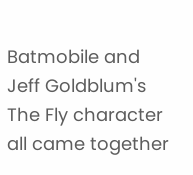Batmobile and Jeff Goldblum's The Fly character all came together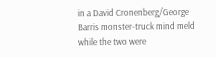in a David Cronenberg/George Barris monster-truck mind meld while the two were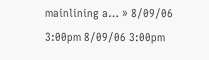mainlining a… » 8/09/06 3:00pm 8/09/06 3:00pm